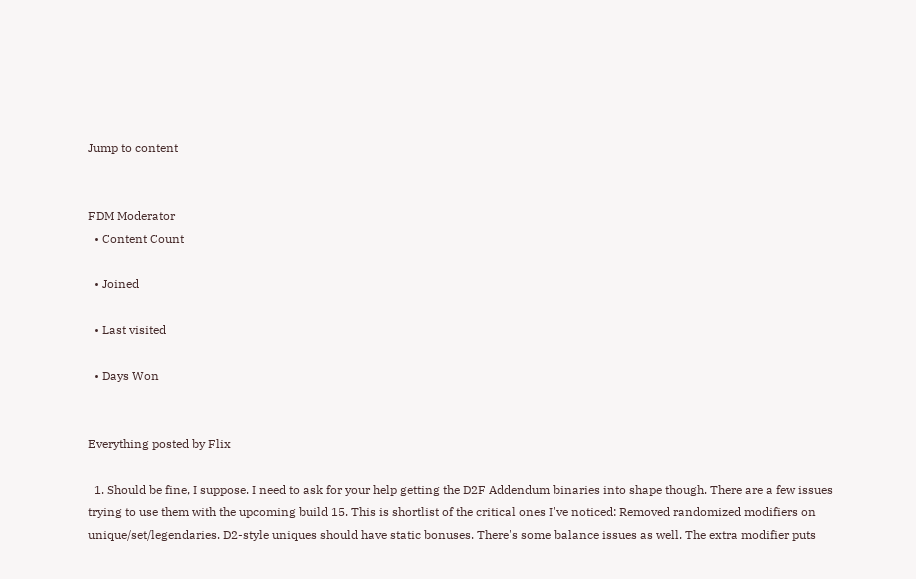Jump to content


FDM Moderator
  • Content Count

  • Joined

  • Last visited

  • Days Won


Everything posted by Flix

  1. Should be fine, I suppose. I need to ask for your help getting the D2F Addendum binaries into shape though. There are a few issues trying to use them with the upcoming build 15. This is shortlist of the critical ones I've noticed: Removed randomized modifiers on unique/set/legendaries. D2-style uniques should have static bonuses. There's some balance issues as well. The extra modifier puts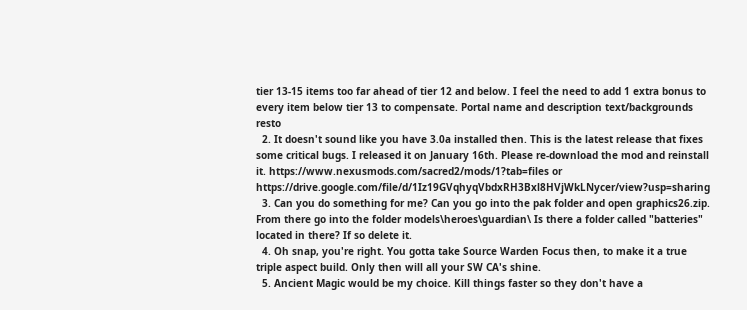tier 13-15 items too far ahead of tier 12 and below. I feel the need to add 1 extra bonus to every item below tier 13 to compensate. Portal name and description text/backgrounds resto
  2. It doesn't sound like you have 3.0a installed then. This is the latest release that fixes some critical bugs. I released it on January 16th. Please re-download the mod and reinstall it. https://www.nexusmods.com/sacred2/mods/1?tab=files or https://drive.google.com/file/d/1Iz19GVqhyqVbdxRH3Bxl8HVjWkLNycer/view?usp=sharing
  3. Can you do something for me? Can you go into the pak folder and open graphics26.zip. From there go into the folder models\heroes\guardian\ Is there a folder called "batteries" located in there? If so delete it.
  4. Oh snap, you're right. You gotta take Source Warden Focus then, to make it a true triple aspect build. Only then will all your SW CA's shine.
  5. Ancient Magic would be my choice. Kill things faster so they don't have a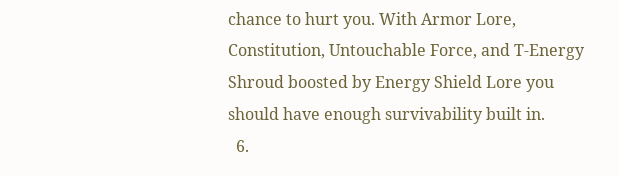chance to hurt you. With Armor Lore, Constitution, Untouchable Force, and T-Energy Shroud boosted by Energy Shield Lore you should have enough survivability built in.
  6.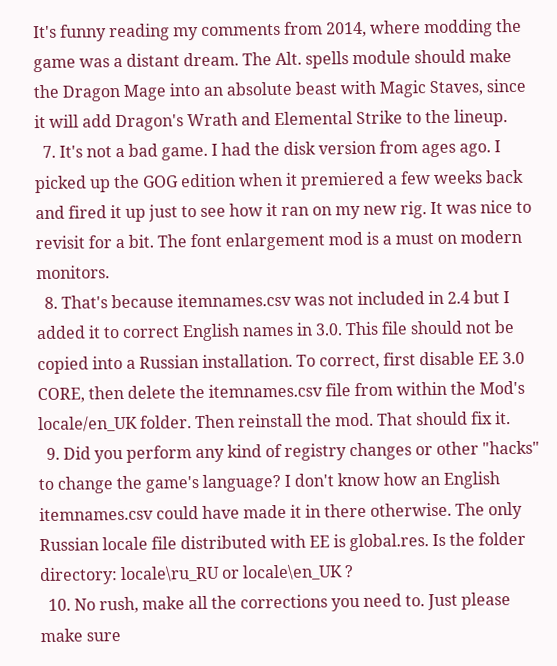It's funny reading my comments from 2014, where modding the game was a distant dream. The Alt. spells module should make the Dragon Mage into an absolute beast with Magic Staves, since it will add Dragon's Wrath and Elemental Strike to the lineup.
  7. It's not a bad game. I had the disk version from ages ago. I picked up the GOG edition when it premiered a few weeks back and fired it up just to see how it ran on my new rig. It was nice to revisit for a bit. The font enlargement mod is a must on modern monitors.
  8. That's because itemnames.csv was not included in 2.4 but I added it to correct English names in 3.0. This file should not be copied into a Russian installation. To correct, first disable EE 3.0 CORE, then delete the itemnames.csv file from within the Mod's locale/en_UK folder. Then reinstall the mod. That should fix it.
  9. Did you perform any kind of registry changes or other "hacks" to change the game's language? I don't know how an English itemnames.csv could have made it in there otherwise. The only Russian locale file distributed with EE is global.res. Is the folder directory: locale\ru_RU or locale\en_UK ?
  10. No rush, make all the corrections you need to. Just please make sure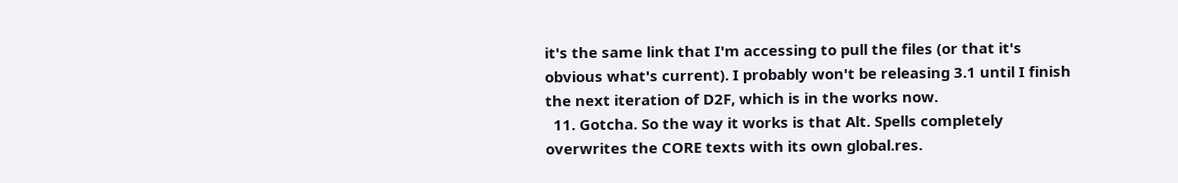it's the same link that I'm accessing to pull the files (or that it's obvious what's current). I probably won't be releasing 3.1 until I finish the next iteration of D2F, which is in the works now.
  11. Gotcha. So the way it works is that Alt. Spells completely overwrites the CORE texts with its own global.res.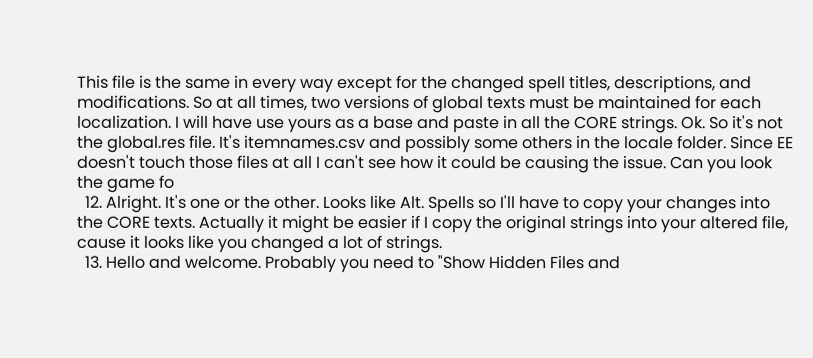This file is the same in every way except for the changed spell titles, descriptions, and modifications. So at all times, two versions of global texts must be maintained for each localization. I will have use yours as a base and paste in all the CORE strings. Ok. So it's not the global.res file. It's itemnames.csv and possibly some others in the locale folder. Since EE doesn't touch those files at all I can't see how it could be causing the issue. Can you look the game fo
  12. Alright. It's one or the other. Looks like Alt. Spells so I'll have to copy your changes into the CORE texts. Actually it might be easier if I copy the original strings into your altered file, cause it looks like you changed a lot of strings.
  13. Hello and welcome. Probably you need to "Show Hidden Files and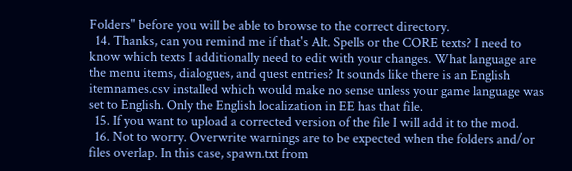Folders" before you will be able to browse to the correct directory.
  14. Thanks, can you remind me if that's Alt. Spells or the CORE texts? I need to know which texts I additionally need to edit with your changes. What language are the menu items, dialogues, and quest entries? It sounds like there is an English itemnames.csv installed which would make no sense unless your game language was set to English. Only the English localization in EE has that file.
  15. If you want to upload a corrected version of the file I will add it to the mod.
  16. Not to worry. Overwrite warnings are to be expected when the folders and/or files overlap. In this case, spawn.txt from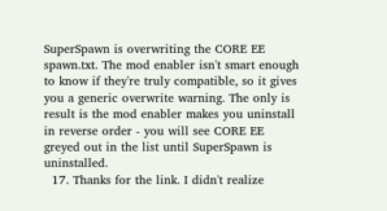SuperSpawn is overwriting the CORE EE spawn.txt. The mod enabler isn't smart enough to know if they're truly compatible, so it gives you a generic overwrite warning. The only is result is the mod enabler makes you uninstall in reverse order - you will see CORE EE greyed out in the list until SuperSpawn is uninstalled.
  17. Thanks for the link. I didn't realize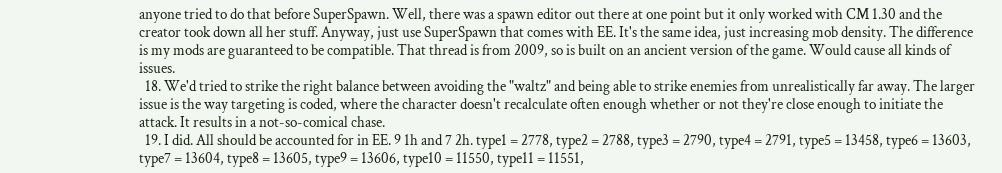anyone tried to do that before SuperSpawn. Well, there was a spawn editor out there at one point but it only worked with CM 1.30 and the creator took down all her stuff. Anyway, just use SuperSpawn that comes with EE. It's the same idea, just increasing mob density. The difference is my mods are guaranteed to be compatible. That thread is from 2009, so is built on an ancient version of the game. Would cause all kinds of issues.
  18. We'd tried to strike the right balance between avoiding the "waltz" and being able to strike enemies from unrealistically far away. The larger issue is the way targeting is coded, where the character doesn't recalculate often enough whether or not they're close enough to initiate the attack. It results in a not-so-comical chase.
  19. I did. All should be accounted for in EE. 9 1h and 7 2h. type1 = 2778, type2 = 2788, type3 = 2790, type4 = 2791, type5 = 13458, type6 = 13603, type7 = 13604, type8 = 13605, type9 = 13606, type10 = 11550, type11 = 11551,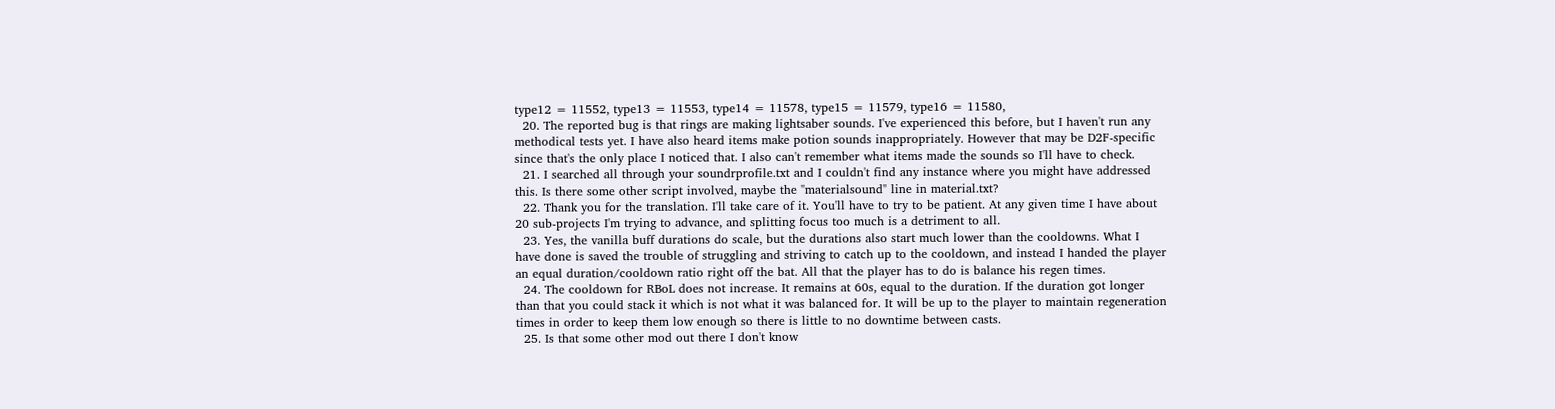type12 = 11552, type13 = 11553, type14 = 11578, type15 = 11579, type16 = 11580,
  20. The reported bug is that rings are making lightsaber sounds. I've experienced this before, but I haven't run any methodical tests yet. I have also heard items make potion sounds inappropriately. However that may be D2F-specific since that's the only place I noticed that. I also can't remember what items made the sounds so I'll have to check.
  21. I searched all through your soundrprofile.txt and I couldn't find any instance where you might have addressed this. Is there some other script involved, maybe the "materialsound" line in material.txt?
  22. Thank you for the translation. I'll take care of it. You'll have to try to be patient. At any given time I have about 20 sub-projects I'm trying to advance, and splitting focus too much is a detriment to all.
  23. Yes, the vanilla buff durations do scale, but the durations also start much lower than the cooldowns. What I have done is saved the trouble of struggling and striving to catch up to the cooldown, and instead I handed the player an equal duration/cooldown ratio right off the bat. All that the player has to do is balance his regen times.
  24. The cooldown for RBoL does not increase. It remains at 60s, equal to the duration. If the duration got longer than that you could stack it which is not what it was balanced for. It will be up to the player to maintain regeneration times in order to keep them low enough so there is little to no downtime between casts.
  25. Is that some other mod out there I don't know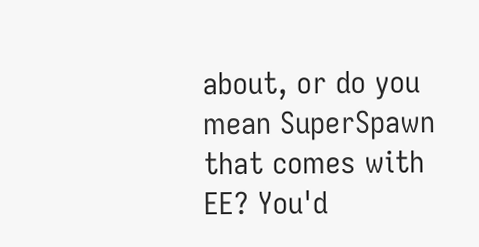about, or do you mean SuperSpawn that comes with EE? You'd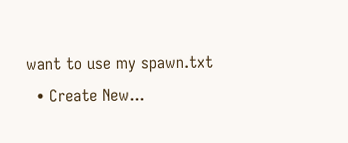want to use my spawn.txt
  • Create New...